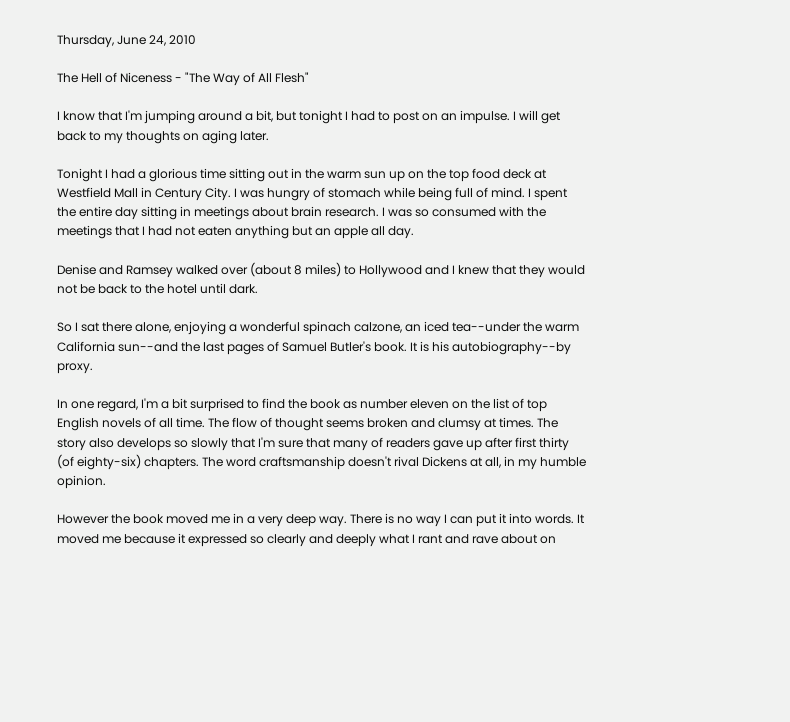Thursday, June 24, 2010

The Hell of Niceness - "The Way of All Flesh"

I know that I'm jumping around a bit, but tonight I had to post on an impulse. I will get back to my thoughts on aging later.

Tonight I had a glorious time sitting out in the warm sun up on the top food deck at Westfield Mall in Century City. I was hungry of stomach while being full of mind. I spent the entire day sitting in meetings about brain research. I was so consumed with the meetings that I had not eaten anything but an apple all day.

Denise and Ramsey walked over (about 8 miles) to Hollywood and I knew that they would not be back to the hotel until dark.

So I sat there alone, enjoying a wonderful spinach calzone, an iced tea--under the warm California sun--and the last pages of Samuel Butler's book. It is his autobiography--by proxy.

In one regard, I'm a bit surprised to find the book as number eleven on the list of top English novels of all time. The flow of thought seems broken and clumsy at times. The story also develops so slowly that I'm sure that many of readers gave up after first thirty (of eighty-six) chapters. The word craftsmanship doesn't rival Dickens at all, in my humble opinion.

However the book moved me in a very deep way. There is no way I can put it into words. It moved me because it expressed so clearly and deeply what I rant and rave about on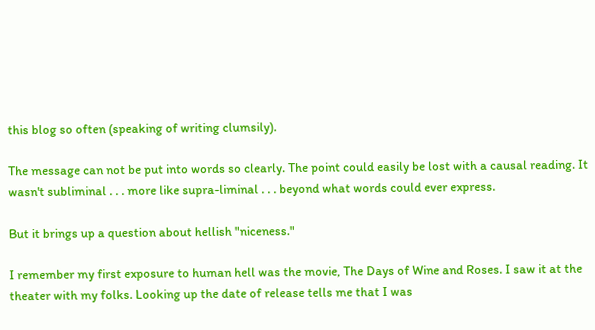this blog so often (speaking of writing clumsily).

The message can not be put into words so clearly. The point could easily be lost with a causal reading. It wasn't subliminal . . . more like supra-liminal . . . beyond what words could ever express.

But it brings up a question about hellish "niceness."

I remember my first exposure to human hell was the movie, The Days of Wine and Roses. I saw it at the theater with my folks. Looking up the date of release tells me that I was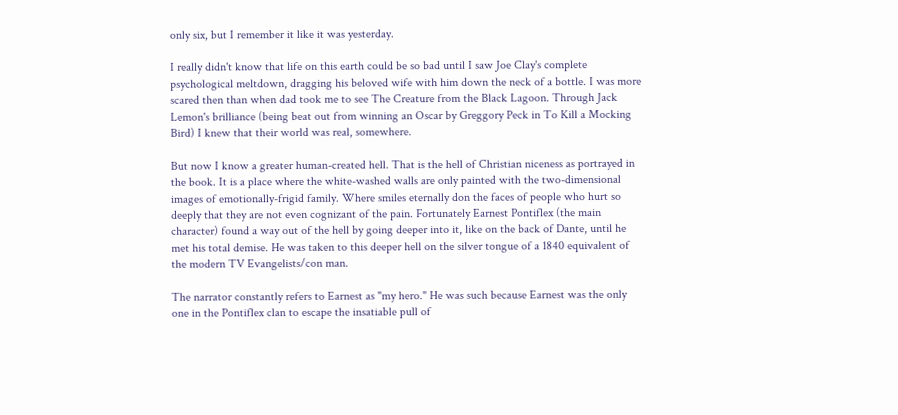only six, but I remember it like it was yesterday.

I really didn't know that life on this earth could be so bad until I saw Joe Clay's complete psychological meltdown, dragging his beloved wife with him down the neck of a bottle. I was more scared then than when dad took me to see The Creature from the Black Lagoon. Through Jack Lemon's brilliance (being beat out from winning an Oscar by Greggory Peck in To Kill a Mocking Bird) I knew that their world was real, somewhere.

But now I know a greater human-created hell. That is the hell of Christian niceness as portrayed in the book. It is a place where the white-washed walls are only painted with the two-dimensional images of emotionally-frigid family. Where smiles eternally don the faces of people who hurt so deeply that they are not even cognizant of the pain. Fortunately Earnest Pontiflex (the main character) found a way out of the hell by going deeper into it, like on the back of Dante, until he met his total demise. He was taken to this deeper hell on the silver tongue of a 1840 equivalent of the modern TV Evangelists/con man.

The narrator constantly refers to Earnest as "my hero." He was such because Earnest was the only one in the Pontiflex clan to escape the insatiable pull of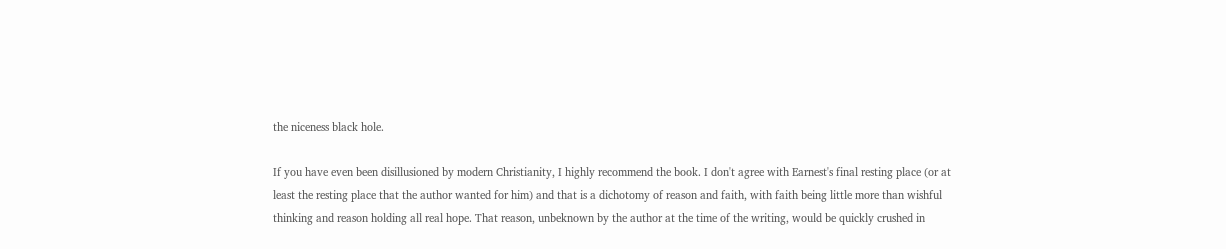the niceness black hole.

If you have even been disillusioned by modern Christianity, I highly recommend the book. I don't agree with Earnest's final resting place (or at least the resting place that the author wanted for him) and that is a dichotomy of reason and faith, with faith being little more than wishful thinking and reason holding all real hope. That reason, unbeknown by the author at the time of the writing, would be quickly crushed in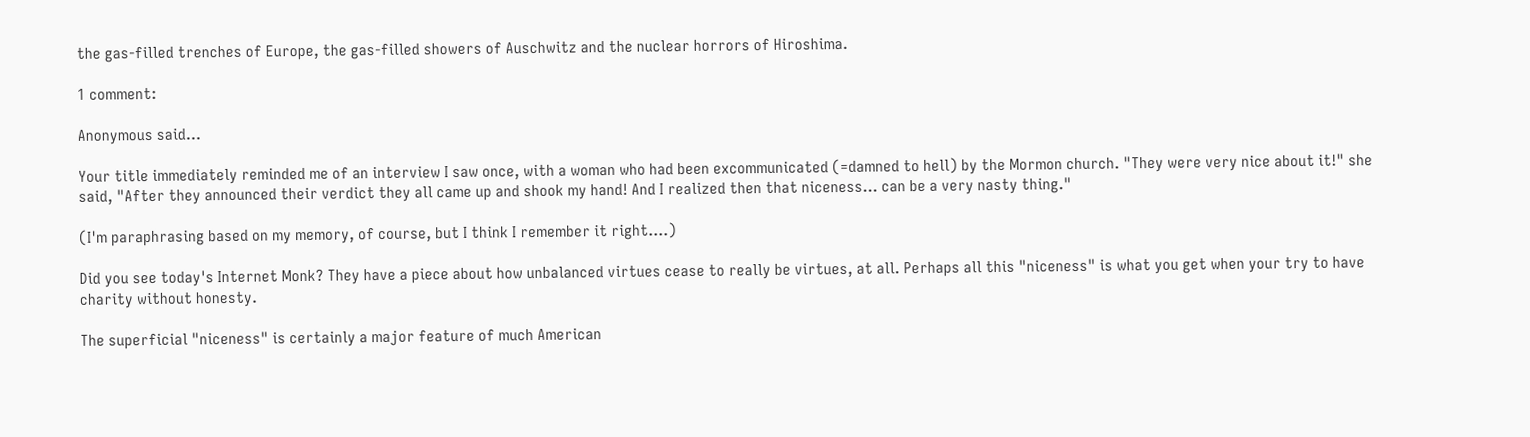the gas-filled trenches of Europe, the gas-filled showers of Auschwitz and the nuclear horrors of Hiroshima.

1 comment:

Anonymous said...

Your title immediately reminded me of an interview I saw once, with a woman who had been excommunicated (=damned to hell) by the Mormon church. "They were very nice about it!" she said, "After they announced their verdict they all came up and shook my hand! And I realized then that niceness... can be a very nasty thing."

(I'm paraphrasing based on my memory, of course, but I think I remember it right....)

Did you see today's Internet Monk? They have a piece about how unbalanced virtues cease to really be virtues, at all. Perhaps all this "niceness" is what you get when your try to have charity without honesty.

The superficial "niceness" is certainly a major feature of much American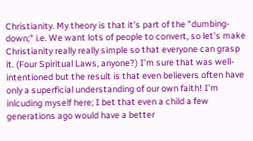Christianity. My theory is that it's part of the "dumbing-down;" i.e. We want lots of people to convert, so let's make Christianity really really simple so that everyone can grasp it. (Four Spiritual Laws, anyone?) I'm sure that was well-intentioned but the result is that even believers often have only a superficial understanding of our own faith! I'm inlcuding myself here; I bet that even a child a few generations ago would have a better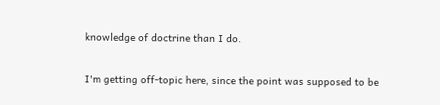knowledge of doctrine than I do.

I'm getting off-topic here, since the point was supposed to be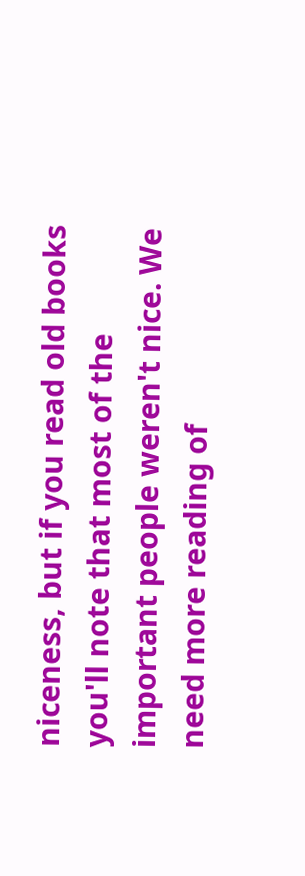niceness, but if you read old books you'll note that most of the important people weren't nice. We need more reading of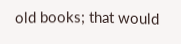old books; that would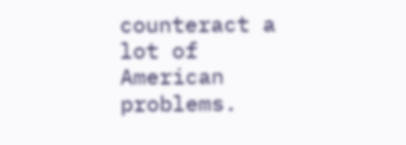counteract a lot of American problems.